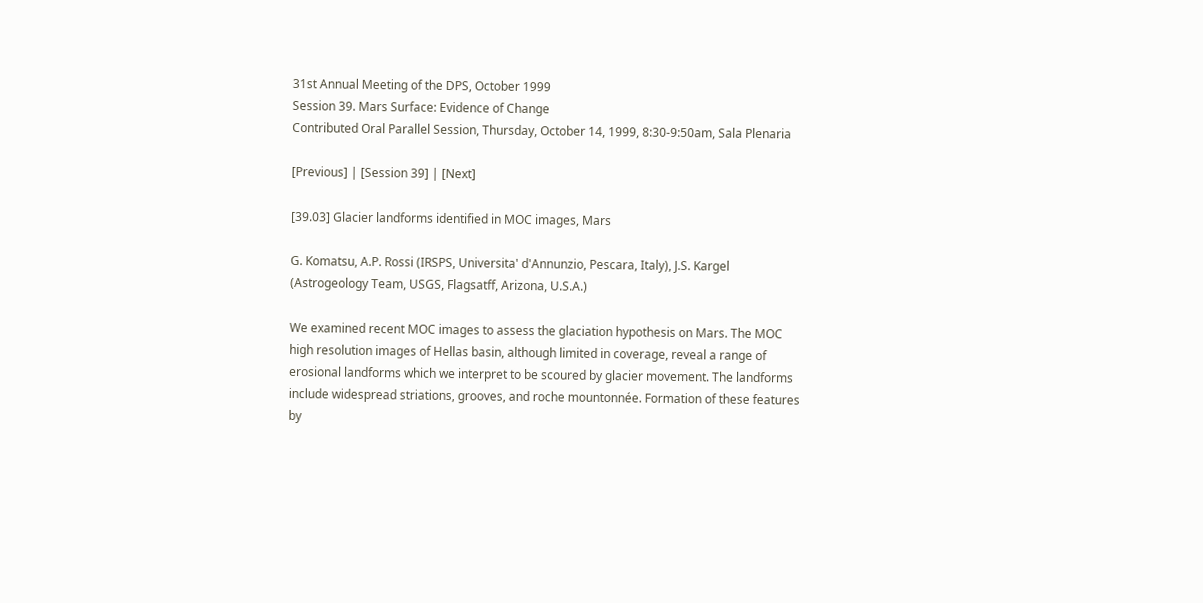31st Annual Meeting of the DPS, October 1999
Session 39. Mars Surface: Evidence of Change
Contributed Oral Parallel Session, Thursday, October 14, 1999, 8:30-9:50am, Sala Plenaria

[Previous] | [Session 39] | [Next]

[39.03] Glacier landforms identified in MOC images, Mars

G. Komatsu, A.P. Rossi (IRSPS, Universita' d'Annunzio, Pescara, Italy), J.S. Kargel (Astrogeology Team, USGS, Flagsatff, Arizona, U.S.A.)

We examined recent MOC images to assess the glaciation hypothesis on Mars. The MOC high resolution images of Hellas basin, although limited in coverage, reveal a range of erosional landforms which we interpret to be scoured by glacier movement. The landforms include widespread striations, grooves, and roche mountonnée. Formation of these features by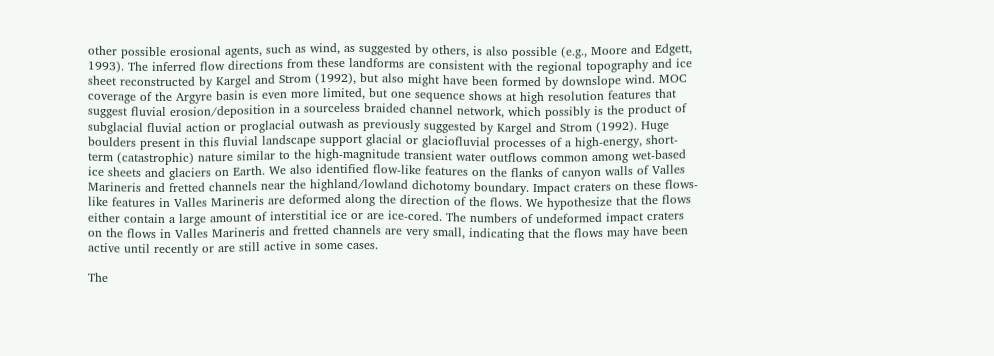other possible erosional agents, such as wind, as suggested by others, is also possible (e.g., Moore and Edgett, 1993). The inferred flow directions from these landforms are consistent with the regional topography and ice sheet reconstructed by Kargel and Strom (1992), but also might have been formed by downslope wind. MOC coverage of the Argyre basin is even more limited, but one sequence shows at high resolution features that suggest fluvial erosion/deposition in a sourceless braided channel network, which possibly is the product of subglacial fluvial action or proglacial outwash as previously suggested by Kargel and Strom (1992). Huge boulders present in this fluvial landscape support glacial or glaciofluvial processes of a high-energy, short-term (catastrophic) nature similar to the high-magnitude transient water outflows common among wet-based ice sheets and glaciers on Earth. We also identified flow-like features on the flanks of canyon walls of Valles Marineris and fretted channels near the highland/lowland dichotomy boundary. Impact craters on these flows-like features in Valles Marineris are deformed along the direction of the flows. We hypothesize that the flows either contain a large amount of interstitial ice or are ice-cored. The numbers of undeformed impact craters on the flows in Valles Marineris and fretted channels are very small, indicating that the flows may have been active until recently or are still active in some cases.

The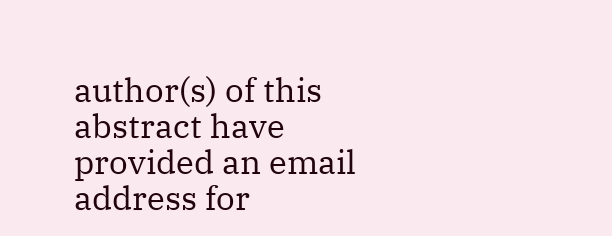author(s) of this abstract have provided an email address for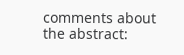comments about the abstract: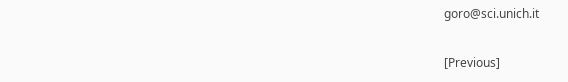goro@sci.unich.it

[Previous]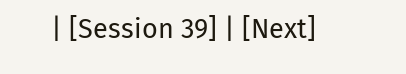| [Session 39] | [Next]